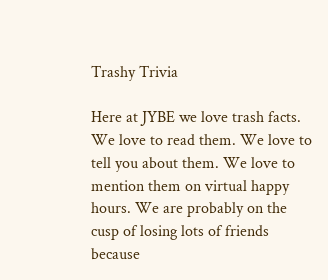Trashy Trivia

Here at JYBE we love trash facts. We love to read them. We love to tell you about them. We love to mention them on virtual happy hours. We are probably on the cusp of losing lots of friends because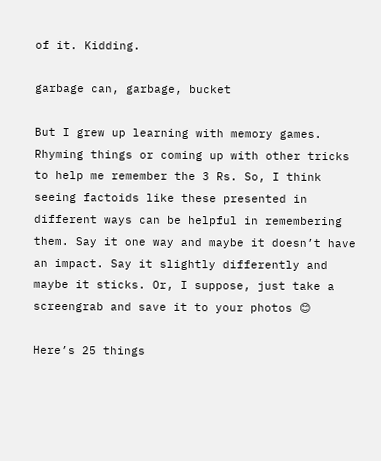of it. Kidding.

garbage can, garbage, bucket

But I grew up learning with memory games. Rhyming things or coming up with other tricks to help me remember the 3 Rs. So, I think seeing factoids like these presented in different ways can be helpful in remembering them. Say it one way and maybe it doesn’t have an impact. Say it slightly differently and maybe it sticks. Or, I suppose, just take a screengrab and save it to your photos 😊

Here’s 25 things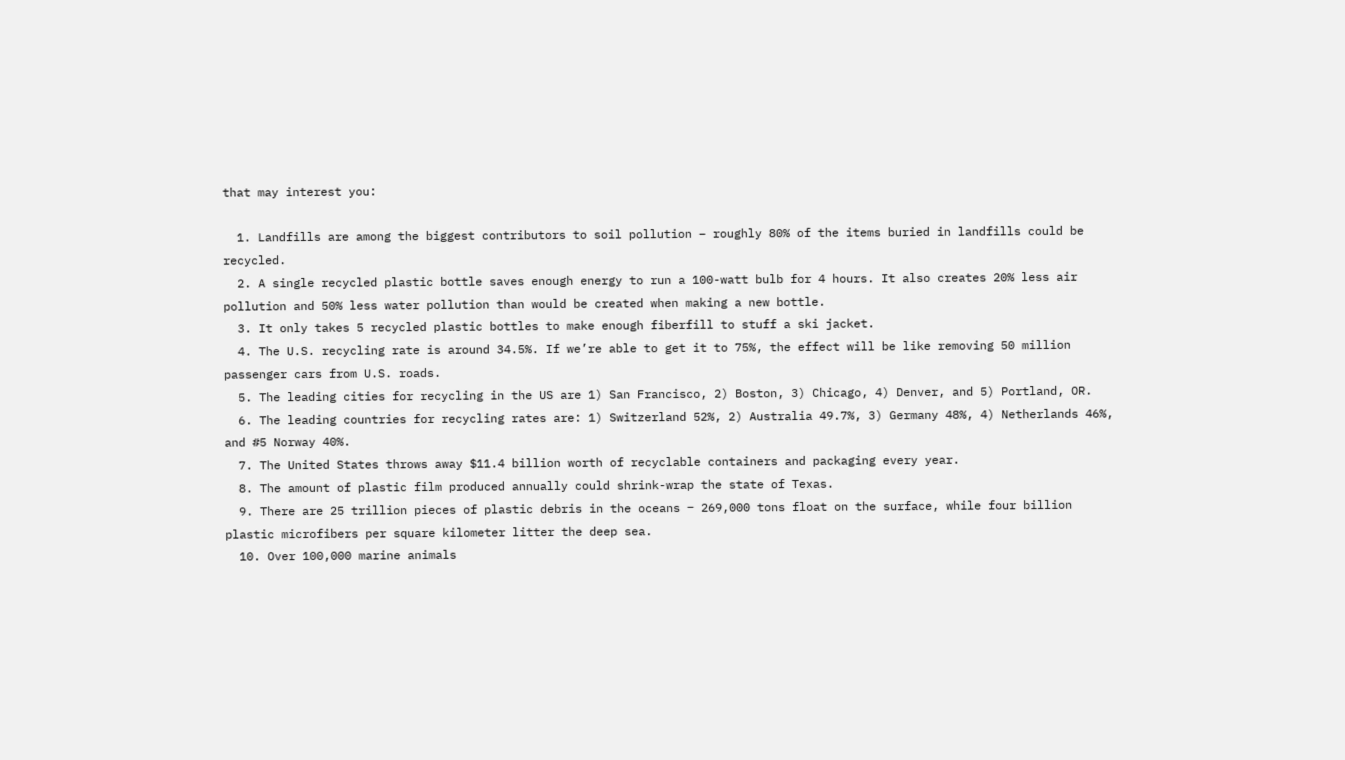that may interest you:

  1. Landfills are among the biggest contributors to soil pollution – roughly 80% of the items buried in landfills could be recycled.
  2. A single recycled plastic bottle saves enough energy to run a 100-watt bulb for 4 hours. It also creates 20% less air pollution and 50% less water pollution than would be created when making a new bottle.
  3. It only takes 5 recycled plastic bottles to make enough fiberfill to stuff a ski jacket.
  4. The U.S. recycling rate is around 34.5%. If we’re able to get it to 75%, the effect will be like removing 50 million passenger cars from U.S. roads.
  5. The leading cities for recycling in the US are 1) San Francisco, 2) Boston, 3) Chicago, 4) Denver, and 5) Portland, OR.
  6. The leading countries for recycling rates are: 1) Switzerland 52%, 2) Australia 49.7%, 3) Germany 48%, 4) Netherlands 46%, and #5 Norway 40%.
  7. The United States throws away $11.4 billion worth of recyclable containers and packaging every year.
  8. The amount of plastic film produced annually could shrink-wrap the state of Texas.
  9. There are 25 trillion pieces of plastic debris in the oceans ‒ 269,000 tons float on the surface, while four billion plastic microfibers per square kilometer litter the deep sea.
  10. Over 100,000 marine animals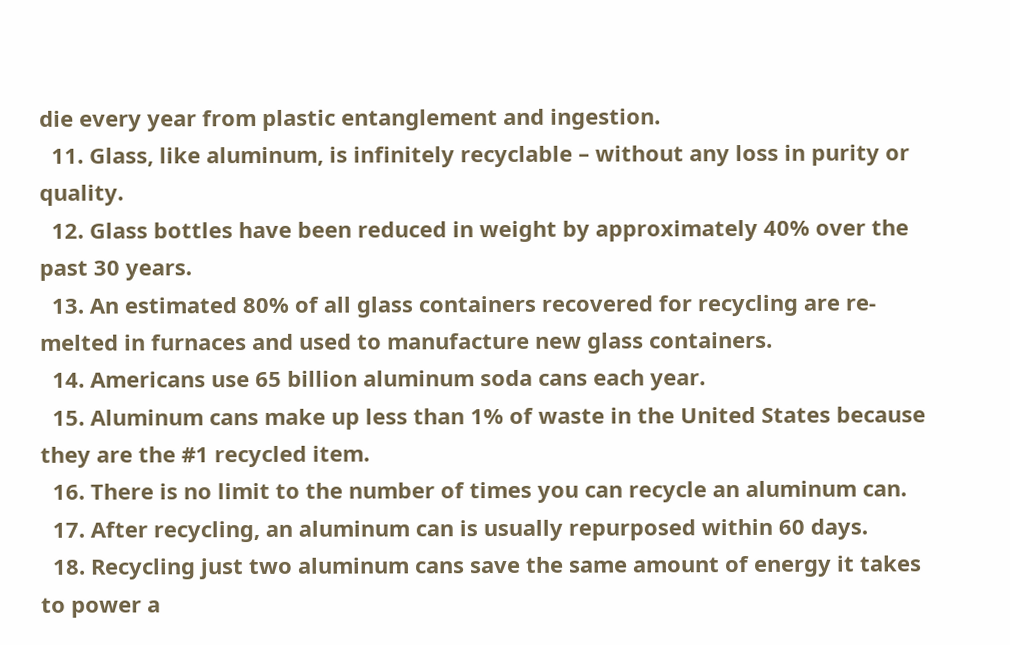die every year from plastic entanglement and ingestion.
  11. Glass, like aluminum, is infinitely recyclable – without any loss in purity or quality.
  12. Glass bottles have been reduced in weight by approximately 40% over the past 30 years.
  13. An estimated 80% of all glass containers recovered for recycling are re-melted in furnaces and used to manufacture new glass containers.
  14. Americans use 65 billion aluminum soda cans each year.
  15. Aluminum cans make up less than 1% of waste in the United States because they are the #1 recycled item.
  16. There is no limit to the number of times you can recycle an aluminum can.
  17. After recycling, an aluminum can is usually repurposed within 60 days.
  18. Recycling just two aluminum cans save the same amount of energy it takes to power a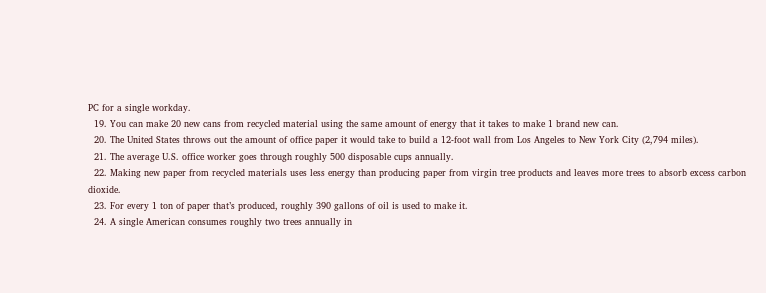PC for a single workday.
  19. You can make 20 new cans from recycled material using the same amount of energy that it takes to make 1 brand new can.
  20. The United States throws out the amount of office paper it would take to build a 12-foot wall from Los Angeles to New York City (2,794 miles).
  21. The average U.S. office worker goes through roughly 500 disposable cups annually.
  22. Making new paper from recycled materials uses less energy than producing paper from virgin tree products and leaves more trees to absorb excess carbon dioxide.
  23. For every 1 ton of paper that’s produced, roughly 390 gallons of oil is used to make it.
  24. A single American consumes roughly two trees annually in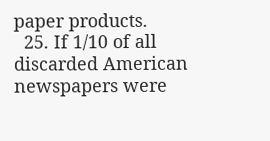paper products.
  25. If 1/10 of all discarded American newspapers were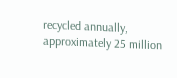recycled annually, approximately 25 million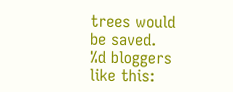trees would be saved.
%d bloggers like this: